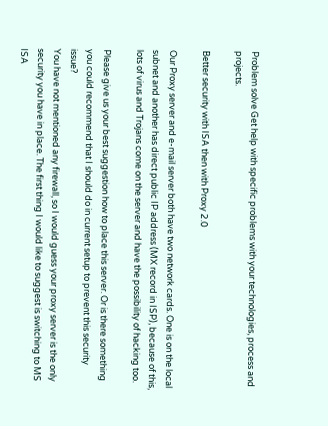Problem solve Get help with specific problems with your technologies, process and projects.

Better security with ISA then with Proxy 2.0

Our Proxy server and e-mail server both have two network cards. One is on the local subnet and another has direct public IP address (MX record in ISP), because of this, lots of virus and Trojans come on the server and have the possibility of hacking too.

Please give us your best suggestion how to place this server. Or is there something you could recommend that I should do in current setup to prevent this security issue?
You have not mentioned any firewall, so I would guess your proxy server is the only security you have in place. The first thing I would like to suggest is switching to MS ISA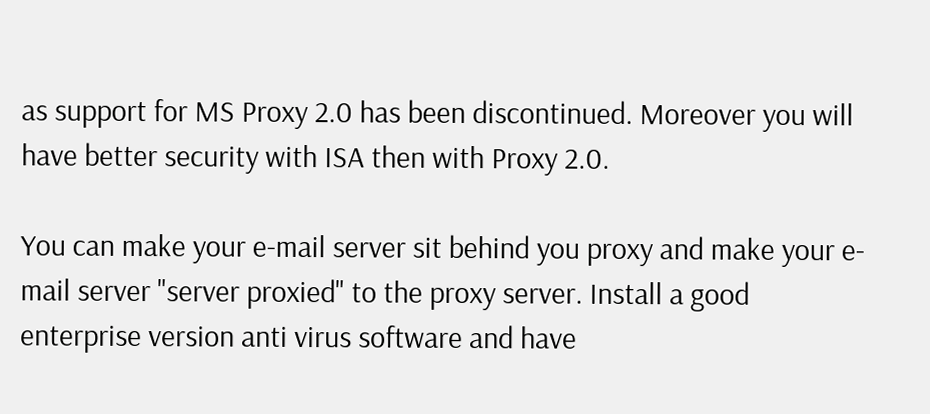as support for MS Proxy 2.0 has been discontinued. Moreover you will have better security with ISA then with Proxy 2.0.

You can make your e-mail server sit behind you proxy and make your e-mail server "server proxied" to the proxy server. Install a good enterprise version anti virus software and have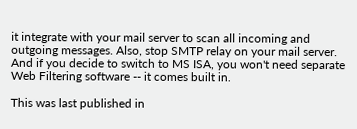it integrate with your mail server to scan all incoming and outgoing messages. Also, stop SMTP relay on your mail server. And if you decide to switch to MS ISA, you won't need separate Web Filtering software -- it comes built in.

This was last published in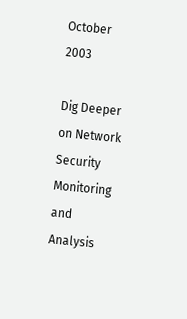October 2003

Dig Deeper on Network Security Monitoring and Analysis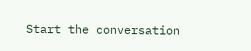Start the conversation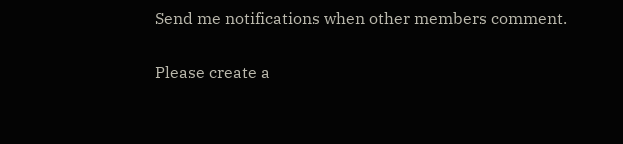Send me notifications when other members comment.

Please create a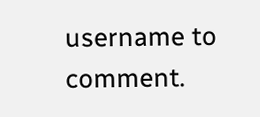username to comment.